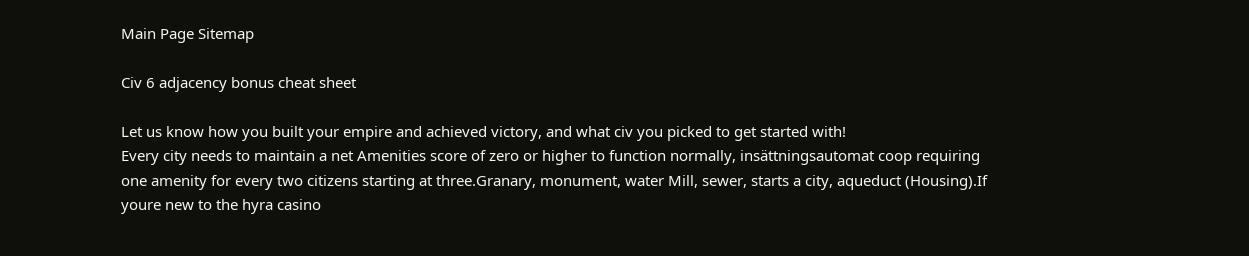Main Page Sitemap

Civ 6 adjacency bonus cheat sheet

Let us know how you built your empire and achieved victory, and what civ you picked to get started with!
Every city needs to maintain a net Amenities score of zero or higher to function normally, insättningsautomat coop requiring one amenity for every two citizens starting at three.Granary, monument, water Mill, sewer, starts a city, aqueduct (Housing).If youre new to the hyra casino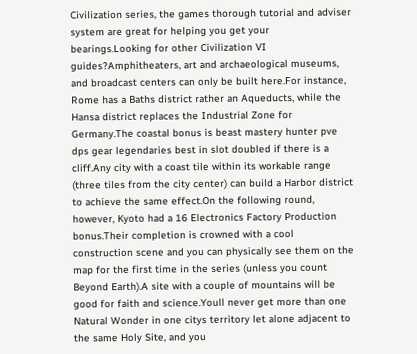Civilization series, the games thorough tutorial and adviser system are great for helping you get your bearings.Looking for other Civilization VI guides?Amphitheaters, art and archaeological museums, and broadcast centers can only be built here.For instance, Rome has a Baths district rather an Aqueducts, while the Hansa district replaces the Industrial Zone for Germany.The coastal bonus is beast mastery hunter pve dps gear legendaries best in slot doubled if there is a cliff.Any city with a coast tile within its workable range (three tiles from the city center) can build a Harbor district to achieve the same effect.On the following round, however, Kyoto had a 16 Electronics Factory Production bonus.Their completion is crowned with a cool construction scene and you can physically see them on the map for the first time in the series (unless you count Beyond Earth).A site with a couple of mountains will be good for faith and science.Youll never get more than one Natural Wonder in one citys territory let alone adjacent to the same Holy Site, and you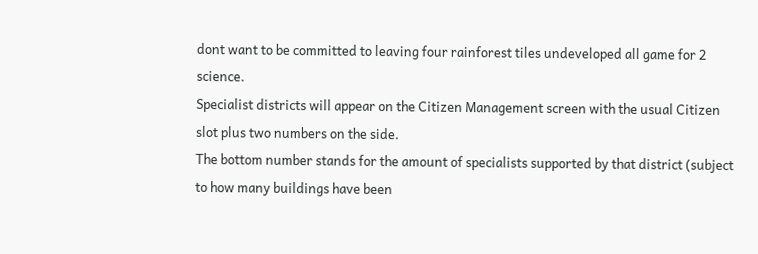dont want to be committed to leaving four rainforest tiles undeveloped all game for 2 science.
Specialist districts will appear on the Citizen Management screen with the usual Citizen slot plus two numbers on the side.
The bottom number stands for the amount of specialists supported by that district (subject to how many buildings have been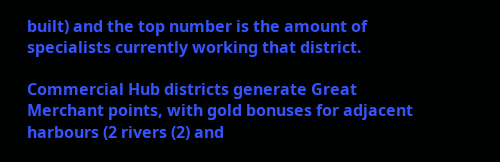built) and the top number is the amount of specialists currently working that district.

Commercial Hub districts generate Great Merchant points, with gold bonuses for adjacent harbours (2 rivers (2) and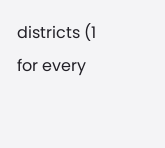districts (1 for every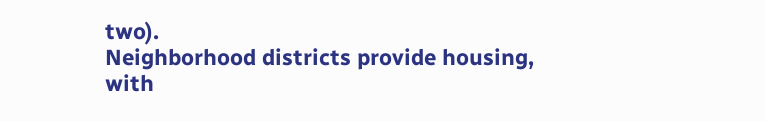two).
Neighborhood districts provide housing, with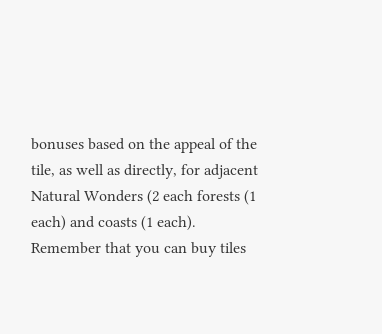bonuses based on the appeal of the tile, as well as directly, for adjacent Natural Wonders (2 each forests (1 each) and coasts (1 each).
Remember that you can buy tiles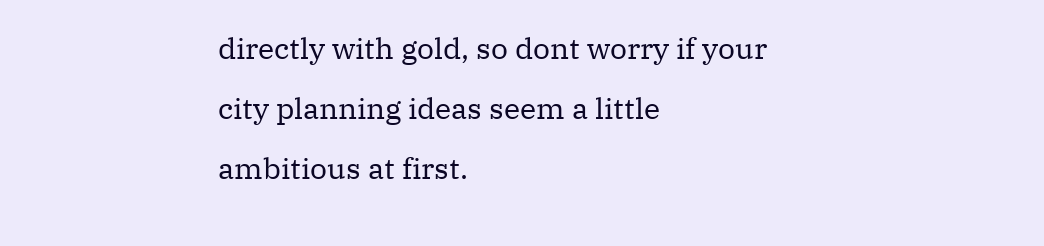directly with gold, so dont worry if your city planning ideas seem a little ambitious at first.